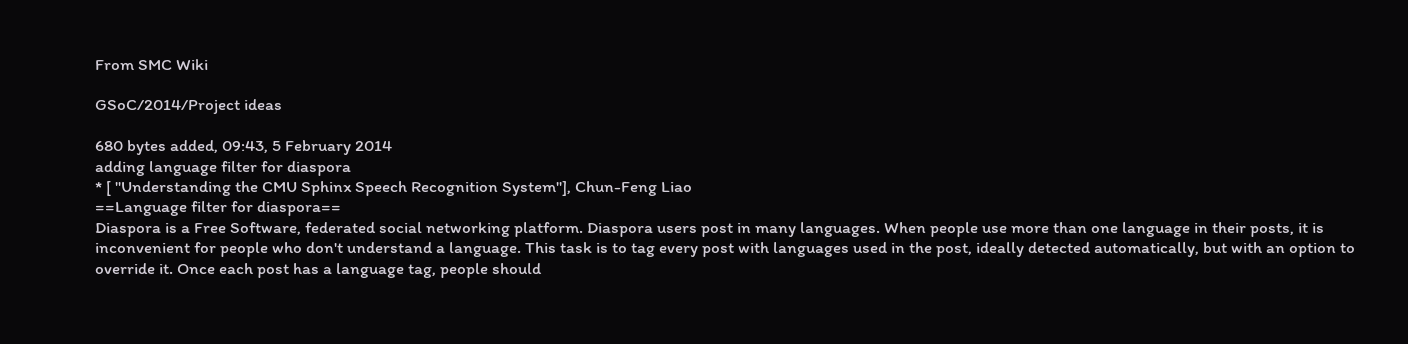From SMC Wiki

GSoC/2014/Project ideas

680 bytes added, 09:43, 5 February 2014
adding language filter for diaspora
* [ "Understanding the CMU Sphinx Speech Recognition System"], Chun-Feng Liao
==Language filter for diaspora==
Diaspora is a Free Software, federated social networking platform. Diaspora users post in many languages. When people use more than one language in their posts, it is inconvenient for people who don't understand a language. This task is to tag every post with languages used in the post, ideally detected automatically, but with an option to override it. Once each post has a language tag, people should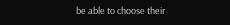be able to choose their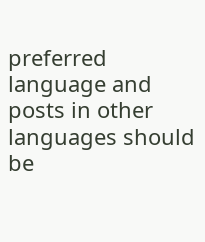preferred language and posts in other languages should be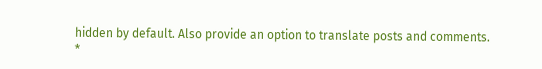hidden by default. Also provide an option to translate posts and comments.
*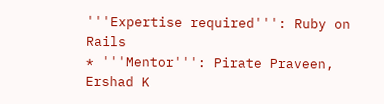'''Expertise required''': Ruby on Rails
* '''Mentor''': Pirate Praveen, Ershad K